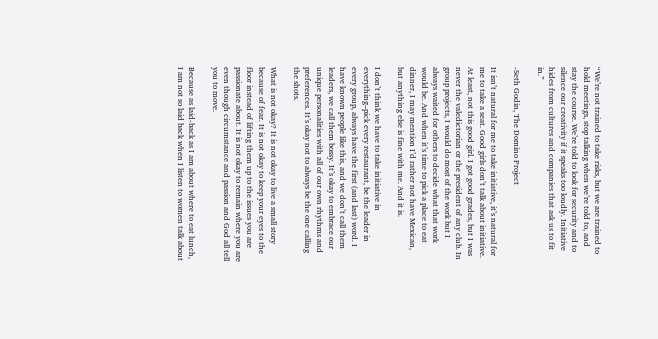“We’re not trained to take risks, but we are trained to hold meetings, stop talking when we’re told to, and stay the course. We’re told to look for security and to silence our creativity if it speaks too loudly. Initiative hides from cultures and companies that ask us to fit in.”

-Seth Godin, The Domino Project

It isn’t natural for me to take initiative, it’s natural for me to take a seat. Good girls don’t talk about initiative. At least, not this good girl. I got good grades, but I was never the valedictorian or the president of any club. In group projects, I would do most of the work but I always waited for others to decide what that work would be. And when it’s time to pick a place to eat dinner, I may mention I’d rather not have Mexican, but anything else is fine with me. And it is.

I don’t think we have to take initiative in everything–pick every restaurant, be the leader in every group, always have the first (and last) word. I have known people like this, and we don’t call them leaders, we call them bossy. It’s okay to embrace our unique personalities with all of our own rhythms and preferences. It’s okay not to always be the one calling the shots.

What is not okay? It is not okay to live a small story because of fear. It is not okay to keep your eyes to the floor instead of lifting them up to the issues you are passionate about. It is not okay to remain where you are even though circumstance and passion and God all tell you to move.

Because as laid-back as I am about where to eat lunch, I am not so laid back when I listen to women talk about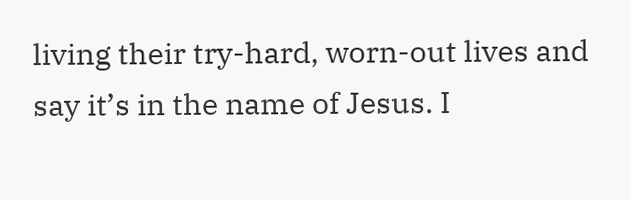living their try-hard, worn-out lives and say it’s in the name of Jesus. I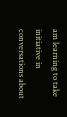am learning to take initiative in conversations about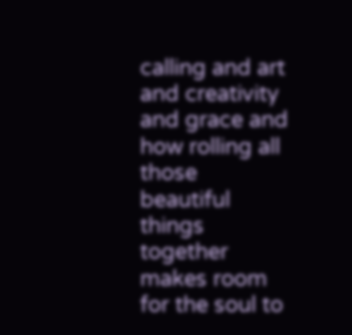calling and art and creativity and grace and how rolling all those beautiful things together makes room for the soul to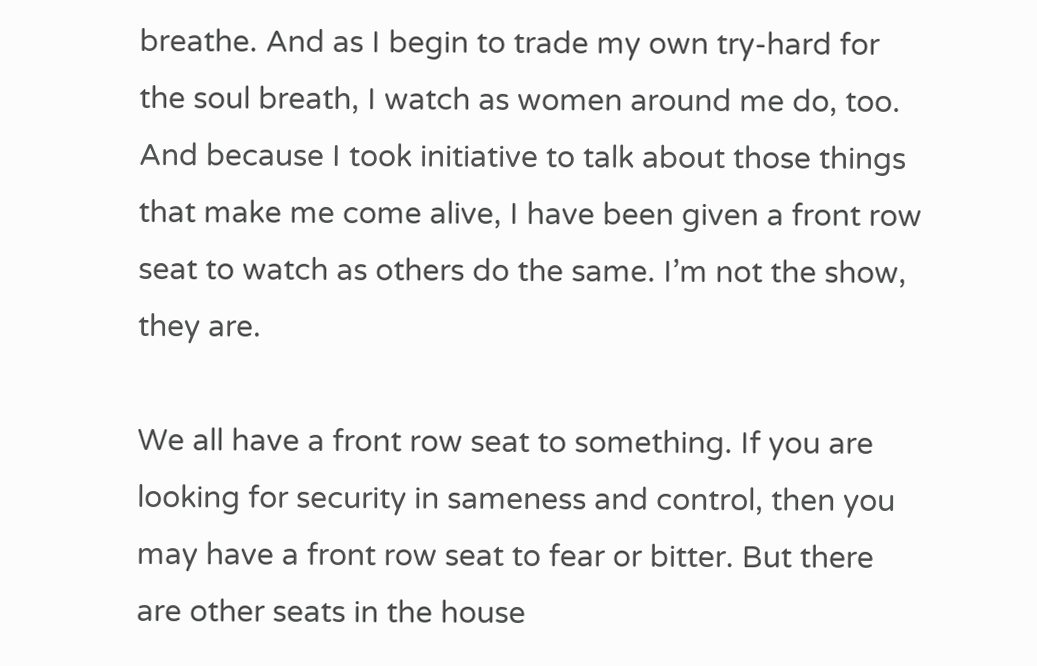breathe. And as I begin to trade my own try-hard for the soul breath, I watch as women around me do, too. And because I took initiative to talk about those things that make me come alive, I have been given a front row seat to watch as others do the same. I’m not the show, they are.

We all have a front row seat to something. If you are looking for security in sameness and control, then you may have a front row seat to fear or bitter. But there are other seats in the house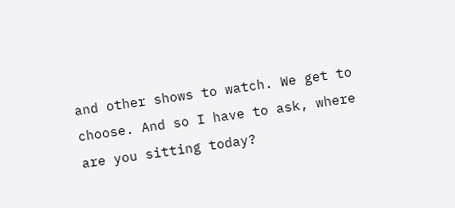and other shows to watch. We get to choose. And so I have to ask, where are you sitting today?